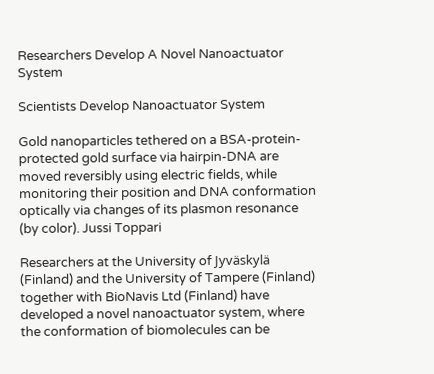Researchers Develop A Novel Nanoactuator System

Scientists Develop Nanoactuator System

Gold nanoparticles tethered on a BSA-protein-protected gold surface via hairpin-DNA are moved reversibly using electric fields, while monitoring their position and DNA conformation optically via changes of its plasmon resonance (by color). Jussi Toppari

Researchers at the University of Jyväskylä (Finland) and the University of Tampere (Finland) together with BioNavis Ltd (Finland) have developed a novel nanoactuator system, where the conformation of biomolecules can be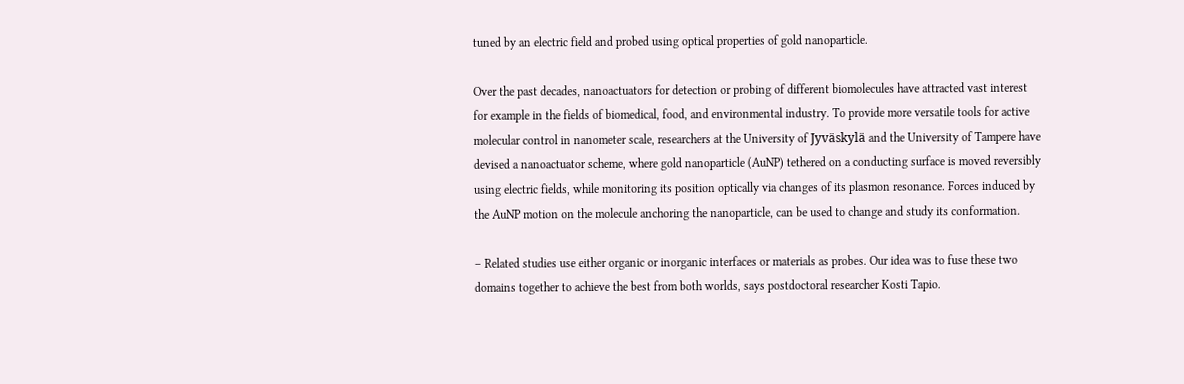tuned by an electric field and probed using optical properties of gold nanoparticle.

Over the past decades, nanoactuators for detection or probing of different biomolecules have attracted vast interest for example in the fields of biomedical, food, and environmental industry. To provide more versatile tools for active molecular control in nanometer scale, researchers at the University of Jyväskylä and the University of Tampere have devised a nanoactuator scheme, where gold nanoparticle (AuNP) tethered on a conducting surface is moved reversibly using electric fields, while monitoring its position optically via changes of its plasmon resonance. Forces induced by the AuNP motion on the molecule anchoring the nanoparticle, can be used to change and study its conformation.

– Related studies use either organic or inorganic interfaces or materials as probes. Our idea was to fuse these two domains together to achieve the best from both worlds, says postdoctoral researcher Kosti Tapio.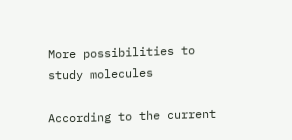More possibilities to study molecules

According to the current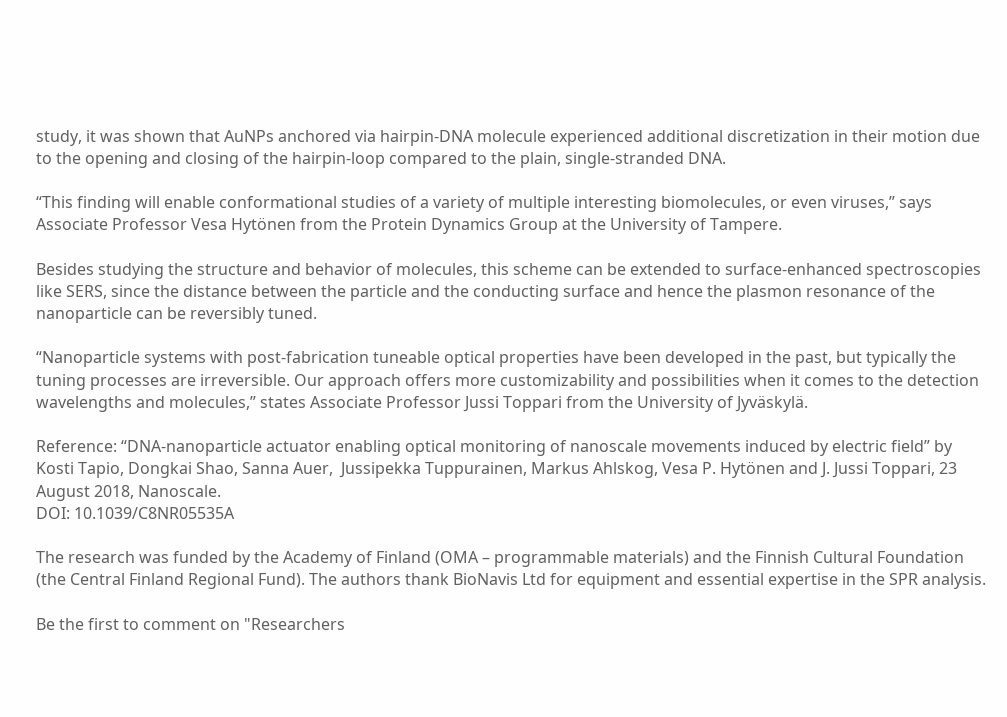study, it was shown that AuNPs anchored via hairpin-DNA molecule experienced additional discretization in their motion due to the opening and closing of the hairpin-loop compared to the plain, single-stranded DNA.

“This finding will enable conformational studies of a variety of multiple interesting biomolecules, or even viruses,” says Associate Professor Vesa Hytönen from the Protein Dynamics Group at the University of Tampere.

Besides studying the structure and behavior of molecules, this scheme can be extended to surface-enhanced spectroscopies like SERS, since the distance between the particle and the conducting surface and hence the plasmon resonance of the nanoparticle can be reversibly tuned.

“Nanoparticle systems with post-fabrication tuneable optical properties have been developed in the past, but typically the tuning processes are irreversible. Our approach offers more customizability and possibilities when it comes to the detection wavelengths and molecules,” states Associate Professor Jussi Toppari from the University of Jyväskylä.

Reference: “DNA-nanoparticle actuator enabling optical monitoring of nanoscale movements induced by electric field” by Kosti Tapio, Dongkai Shao, Sanna Auer,  Jussipekka Tuppurainen, Markus Ahlskog, Vesa P. Hytönen and J. Jussi Toppari, 23 August 2018, Nanoscale.
DOI: 10.1039/C8NR05535A

The research was funded by the Academy of Finland (OMA – programmable materials) and the Finnish Cultural Foundation (the Central Finland Regional Fund). The authors thank BioNavis Ltd for equipment and essential expertise in the SPR analysis.

Be the first to comment on "Researchers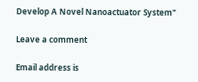Develop A Novel Nanoactuator System"

Leave a comment

Email address is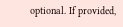optional. If provided,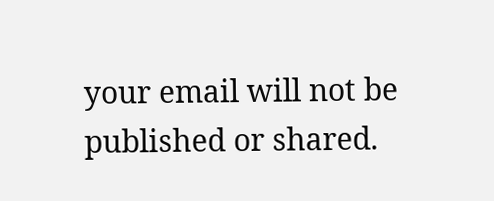your email will not be published or shared.